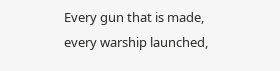Every gun that is made, every warship launched,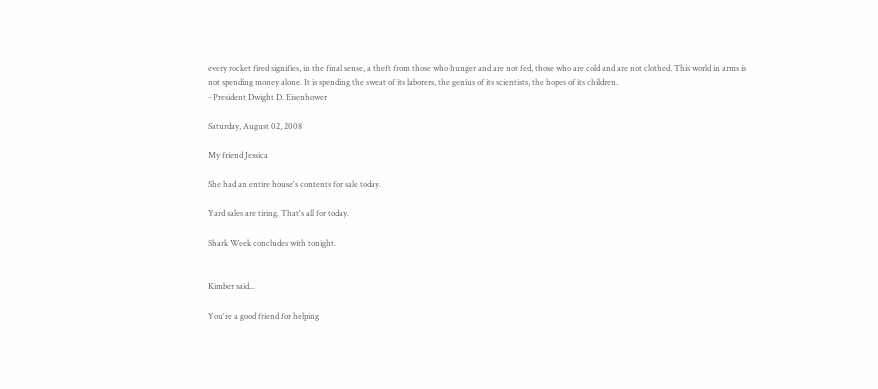every rocket fired signifies, in the final sense, a theft from those who hunger and are not fed, those who are cold and are not clothed. This world in arms is not spending money alone. It is spending the sweat of its laborers, the genius of its scientists, the hopes of its children.
- President Dwight D. Eisenhower

Saturday, August 02, 2008

My friend Jessica

She had an entire house's contents for sale today.

Yard sales are tiring. That's all for today.

Shark Week concludes with tonight.


Kimber said...

You're a good friend for helping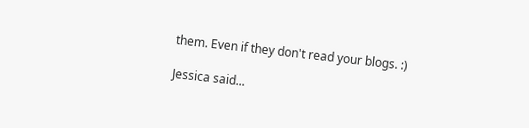them. Even if they don't read your blogs. :)

Jessica said...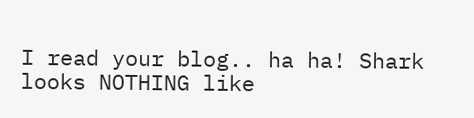I read your blog.. ha ha! Shark looks NOTHING like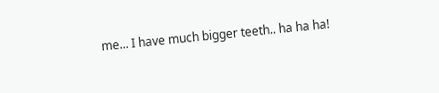me... I have much bigger teeth.. ha ha ha!